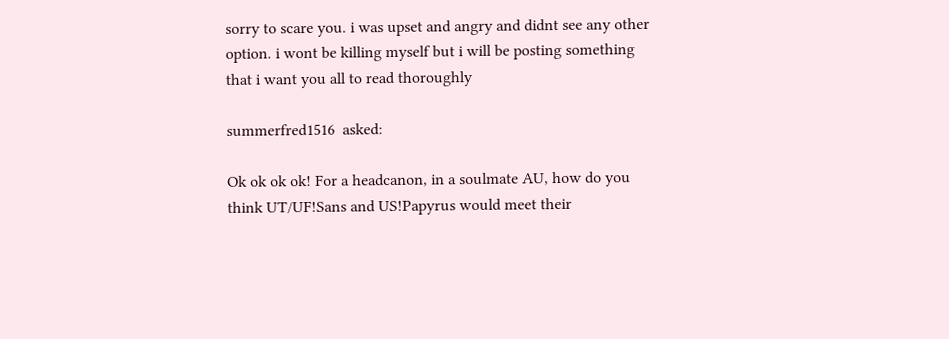sorry to scare you. i was upset and angry and didnt see any other option. i wont be killing myself but i will be posting something that i want you all to read thoroughly

summerfred1516  asked:

Ok ok ok ok! For a headcanon, in a soulmate AU, how do you think UT/UF!Sans and US!Papyrus would meet their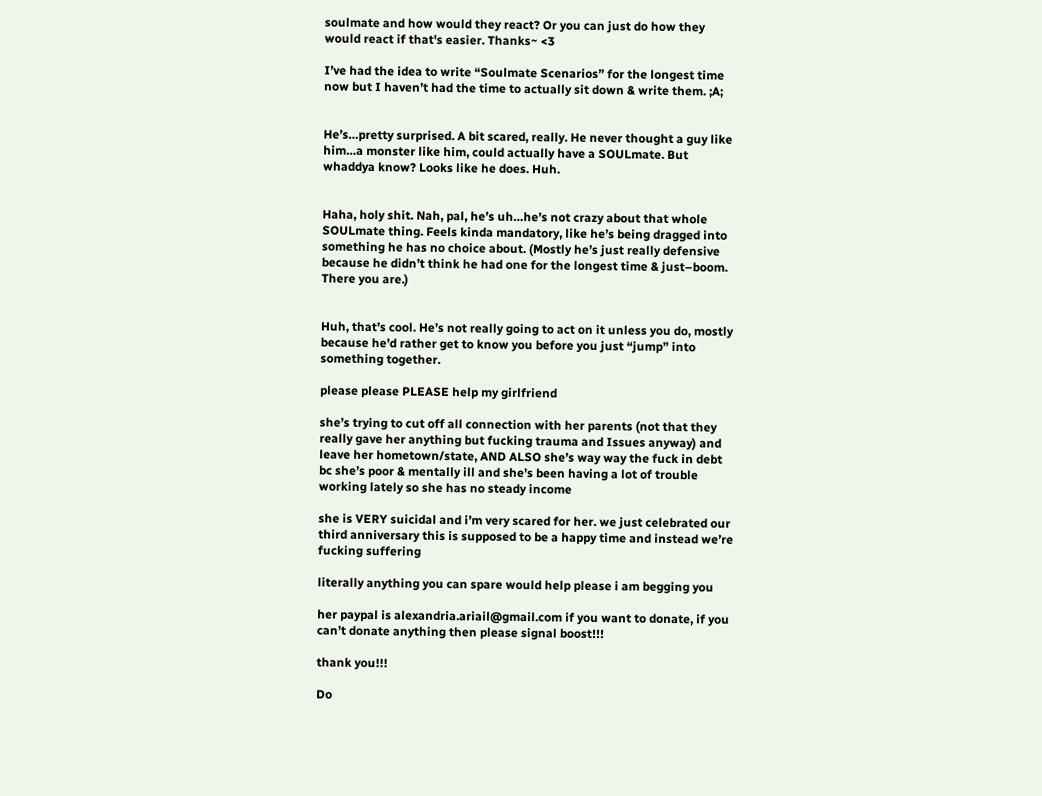soulmate and how would they react? Or you can just do how they would react if that's easier. Thanks~ <3

I’ve had the idea to write “Soulmate Scenarios” for the longest time now but I haven’t had the time to actually sit down & write them. ;A;


He’s…pretty surprised. A bit scared, really. He never thought a guy like him…a monster like him, could actually have a SOULmate. But whaddya know? Looks like he does. Huh.


Haha, holy shit. Nah, pal, he’s uh…he’s not crazy about that whole SOULmate thing. Feels kinda mandatory, like he’s being dragged into something he has no choice about. (Mostly he’s just really defensive because he didn’t think he had one for the longest time & just–boom. There you are.)


Huh, that’s cool. He’s not really going to act on it unless you do, mostly because he’d rather get to know you before you just “jump” into something together.

please please PLEASE help my girlfriend

she’s trying to cut off all connection with her parents (not that they really gave her anything but fucking trauma and Issues anyway) and leave her hometown/state, AND ALSO she’s way way the fuck in debt bc she’s poor & mentally ill and she’s been having a lot of trouble working lately so she has no steady income

she is VERY suicidal and i’m very scared for her. we just celebrated our third anniversary this is supposed to be a happy time and instead we’re fucking suffering

literally anything you can spare would help please i am begging you

her paypal is alexandria.ariail@gmail.com if you want to donate, if you can’t donate anything then please signal boost!!!

thank you!!!

Do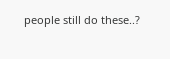people still do these..?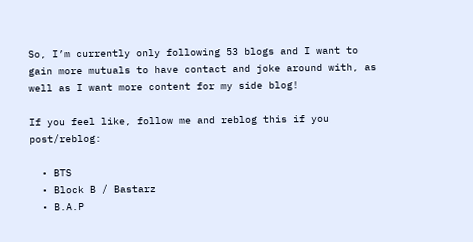So, I’m currently only following 53 blogs and I want to gain more mutuals to have contact and joke around with, as well as I want more content for my side blog!

If you feel like, follow me and reblog this if you post/reblog:

  • BTS
  • Block B / Bastarz
  • B.A.P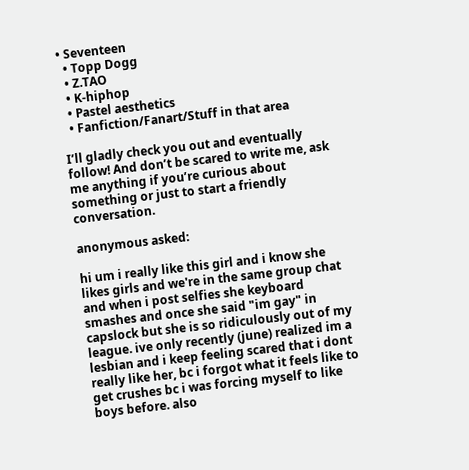• Seventeen
  • Topp Dogg
  • Z.TAO
  • K-hiphop
  • Pastel aesthetics
  • Fanfiction/Fanart/Stuff in that area

I’ll gladly check you out and eventually follow! And don’t be scared to write me, ask me anything if you’re curious about something or just to start a friendly conversation.

anonymous asked:

hi um i really like this girl and i know she likes girls and we're in the same group chat and when i post selfies she keyboard smashes and once she said "im gay" in capslock but she is so ridiculously out of my league. ive only recently (june) realized im a lesbian and i keep feeling scared that i dont really like her, bc i forgot what it feels like to get crushes bc i was forcing myself to like boys before. also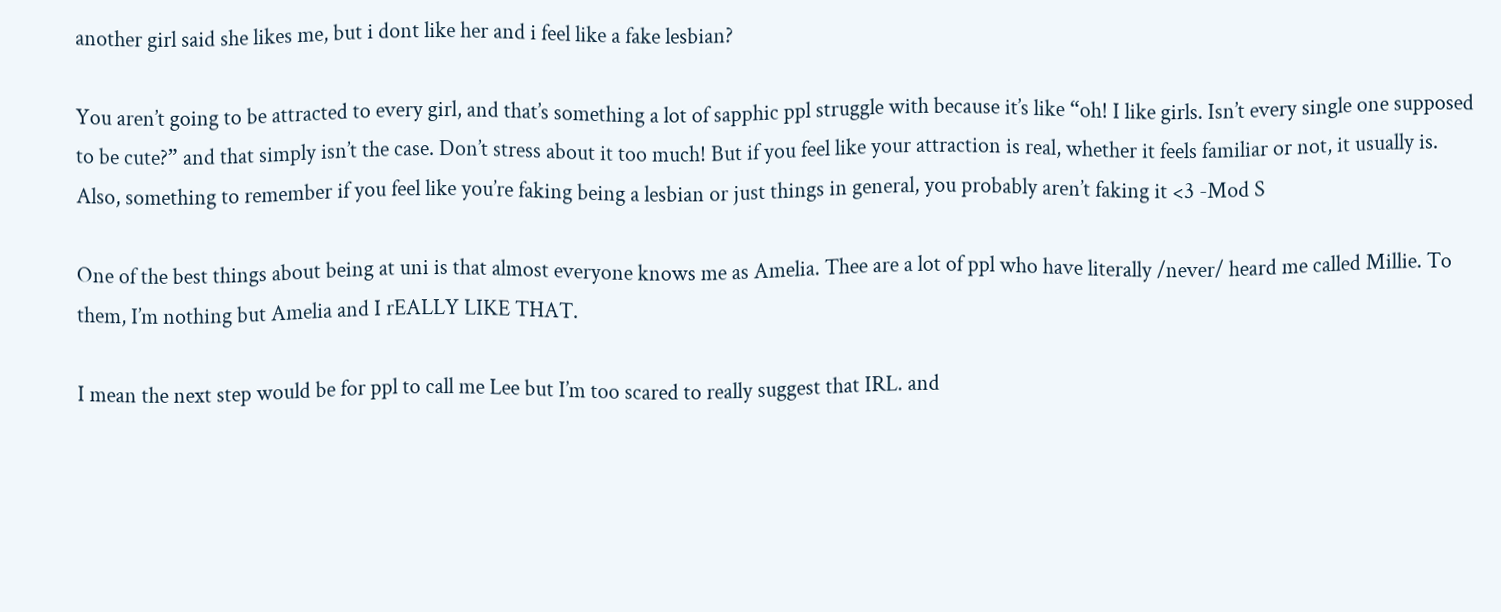another girl said she likes me, but i dont like her and i feel like a fake lesbian?

You aren’t going to be attracted to every girl, and that’s something a lot of sapphic ppl struggle with because it’s like “oh! I like girls. Isn’t every single one supposed to be cute?” and that simply isn’t the case. Don’t stress about it too much! But if you feel like your attraction is real, whether it feels familiar or not, it usually is. Also, something to remember if you feel like you’re faking being a lesbian or just things in general, you probably aren’t faking it <3 -Mod S

One of the best things about being at uni is that almost everyone knows me as Amelia. Thee are a lot of ppl who have literally /never/ heard me called Millie. To them, I’m nothing but Amelia and I rEALLY LIKE THAT.

I mean the next step would be for ppl to call me Lee but I’m too scared to really suggest that IRL. and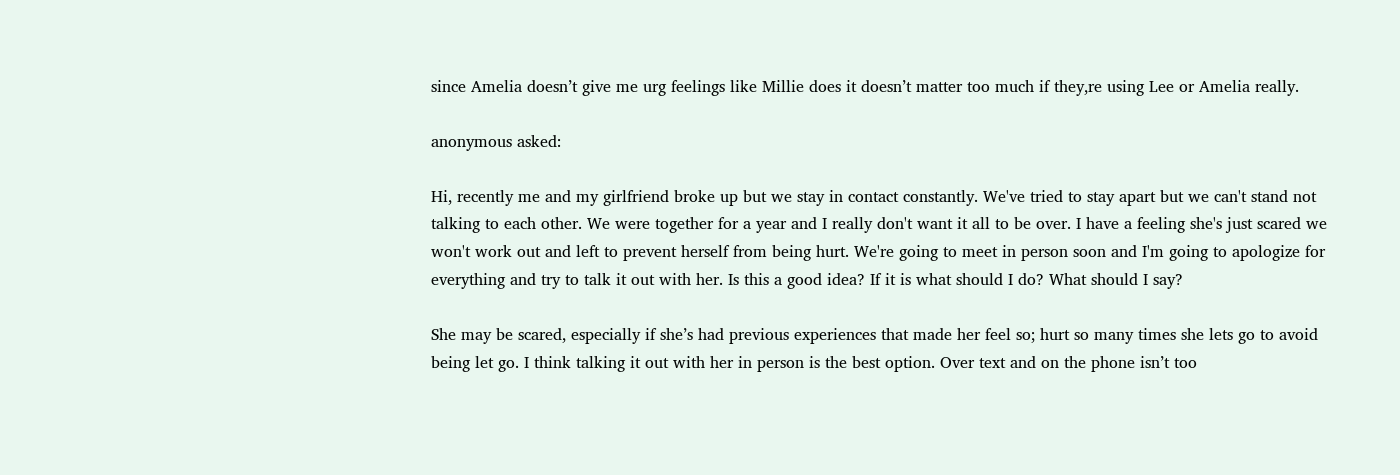since Amelia doesn’t give me urg feelings like Millie does it doesn’t matter too much if they,re using Lee or Amelia really.

anonymous asked:

Hi, recently me and my girlfriend broke up but we stay in contact constantly. We've tried to stay apart but we can't stand not talking to each other. We were together for a year and I really don't want it all to be over. I have a feeling she's just scared we won't work out and left to prevent herself from being hurt. We're going to meet in person soon and I'm going to apologize for everything and try to talk it out with her. Is this a good idea? If it is what should I do? What should I say?

She may be scared, especially if she’s had previous experiences that made her feel so; hurt so many times she lets go to avoid being let go. I think talking it out with her in person is the best option. Over text and on the phone isn’t too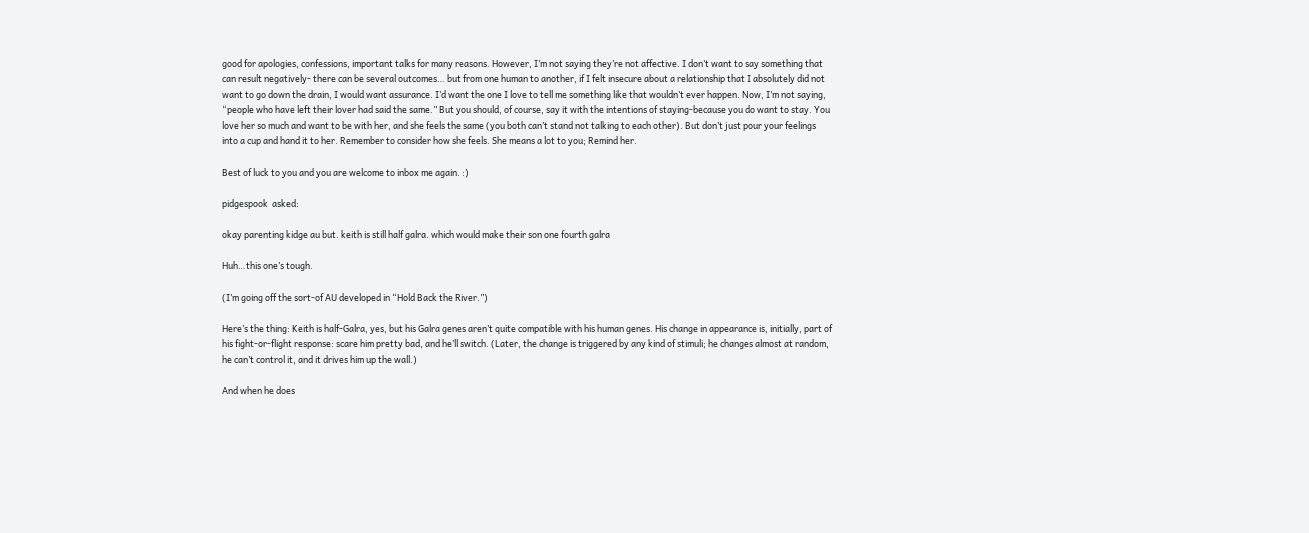good for apologies, confessions, important talks for many reasons. However, I’m not saying they’re not affective. I don’t want to say something that can result negatively- there can be several outcomes… but from one human to another, if I felt insecure about a relationship that I absolutely did not want to go down the drain, I would want assurance. I’d want the one I love to tell me something like that wouldn’t ever happen. Now, I’m not saying, “people who have left their lover had said the same.” But you should, of course, say it with the intentions of staying-because you do want to stay. You love her so much and want to be with her, and she feels the same (you both can’t stand not talking to each other). But don’t just pour your feelings into a cup and hand it to her. Remember to consider how she feels. She means a lot to you; Remind her.

Best of luck to you and you are welcome to inbox me again. :)

pidgespook  asked:

okay parenting kidge au but. keith is still half galra. which would make their son one fourth galra

Huh…this one’s tough.

(I’m going off the sort-of AU developed in “Hold Back the River.”)

Here’s the thing: Keith is half-Galra, yes, but his Galra genes aren’t quite compatible with his human genes. His change in appearance is, initially, part of his fight-or-flight response: scare him pretty bad, and he’ll switch. (Later, the change is triggered by any kind of stimuli; he changes almost at random, he can’t control it, and it drives him up the wall.)

And when he does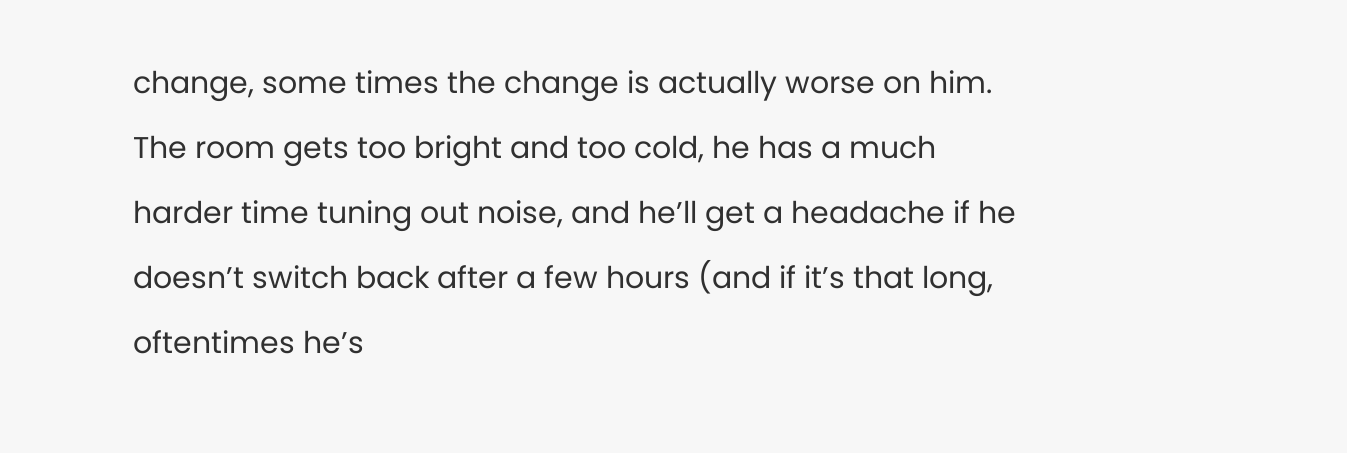change, some times the change is actually worse on him. The room gets too bright and too cold, he has a much harder time tuning out noise, and he’ll get a headache if he doesn’t switch back after a few hours (and if it’s that long, oftentimes he’s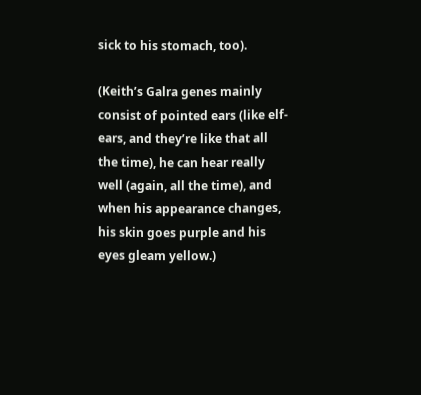sick to his stomach, too).

(Keith’s Galra genes mainly consist of pointed ears (like elf-ears, and they’re like that all the time), he can hear really well (again, all the time), and when his appearance changes, his skin goes purple and his eyes gleam yellow.)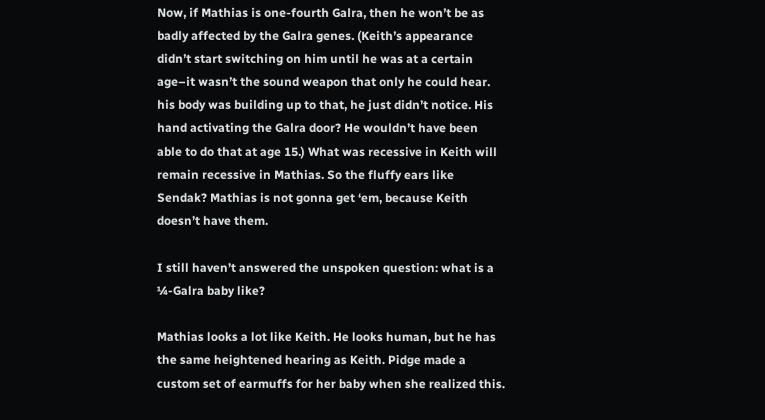Now, if Mathias is one-fourth Galra, then he won’t be as badly affected by the Galra genes. (Keith’s appearance didn’t start switching on him until he was at a certain age–it wasn’t the sound weapon that only he could hear. his body was building up to that, he just didn’t notice. His hand activating the Galra door? He wouldn’t have been able to do that at age 15.) What was recessive in Keith will remain recessive in Mathias. So the fluffy ears like Sendak? Mathias is not gonna get ‘em, because Keith doesn’t have them.

I still haven’t answered the unspoken question: what is a ¼-Galra baby like?

Mathias looks a lot like Keith. He looks human, but he has the same heightened hearing as Keith. Pidge made a custom set of earmuffs for her baby when she realized this.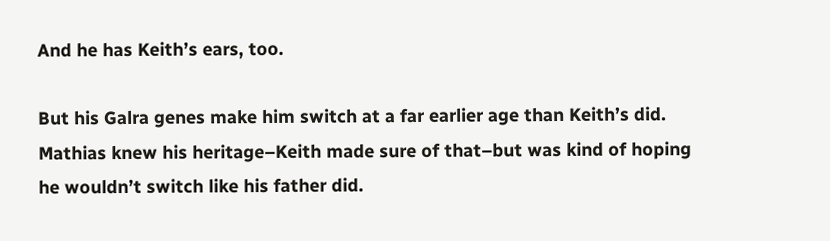And he has Keith’s ears, too.

But his Galra genes make him switch at a far earlier age than Keith’s did. Mathias knew his heritage–Keith made sure of that–but was kind of hoping he wouldn’t switch like his father did.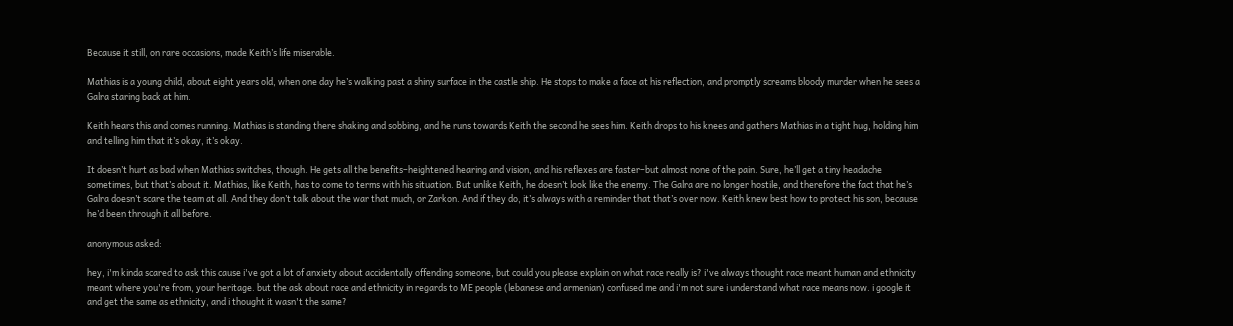Because it still, on rare occasions, made Keith’s life miserable.

Mathias is a young child, about eight years old, when one day he’s walking past a shiny surface in the castle ship. He stops to make a face at his reflection, and promptly screams bloody murder when he sees a Galra staring back at him.

Keith hears this and comes running. Mathias is standing there shaking and sobbing, and he runs towards Keith the second he sees him. Keith drops to his knees and gathers Mathias in a tight hug, holding him and telling him that it’s okay, it’s okay.

It doesn’t hurt as bad when Mathias switches, though. He gets all the benefits–heightened hearing and vision, and his reflexes are faster–but almost none of the pain. Sure, he’ll get a tiny headache sometimes, but that’s about it. Mathias, like Keith, has to come to terms with his situation. But unlike Keith, he doesn’t look like the enemy. The Galra are no longer hostile, and therefore the fact that he’s Galra doesn’t scare the team at all. And they don’t talk about the war that much, or Zarkon. And if they do, it’s always with a reminder that that’s over now. Keith knew best how to protect his son, because he’d been through it all before.

anonymous asked:

hey, i'm kinda scared to ask this cause i've got a lot of anxiety about accidentally offending someone, but could you please explain on what race really is? i've always thought race meant human and ethnicity meant where you're from, your heritage. but the ask about race and ethnicity in regards to ME people (lebanese and armenian) confused me and i'm not sure i understand what race means now. i google it and get the same as ethnicity, and i thought it wasn't the same?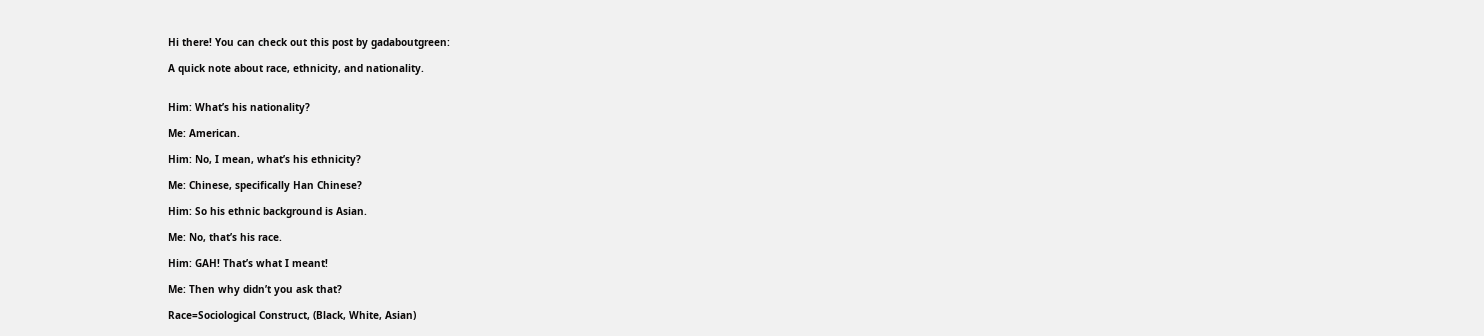Hi there! You can check out this post by gadaboutgreen:

A quick note about race, ethnicity, and nationality.


Him: What’s his nationality?

Me: American.

Him: No, I mean, what’s his ethnicity?

Me: Chinese, specifically Han Chinese?

Him: So his ethnic background is Asian.

Me: No, that’s his race.

Him: GAH! That’s what I meant!

Me: Then why didn’t you ask that?

Race=Sociological Construct, (Black, White, Asian)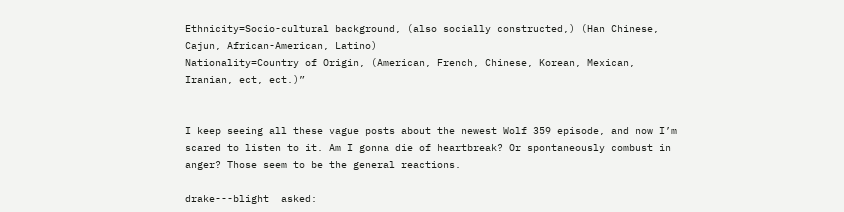Ethnicity=Socio-cultural background, (also socially constructed,) (Han Chinese, Cajun, African-American, Latino)
Nationality=Country of Origin, (American, French, Chinese, Korean, Mexican, Iranian, ect, ect.)”


I keep seeing all these vague posts about the newest Wolf 359 episode, and now I’m scared to listen to it. Am I gonna die of heartbreak? Or spontaneously combust in anger? Those seem to be the general reactions.

drake---blight  asked: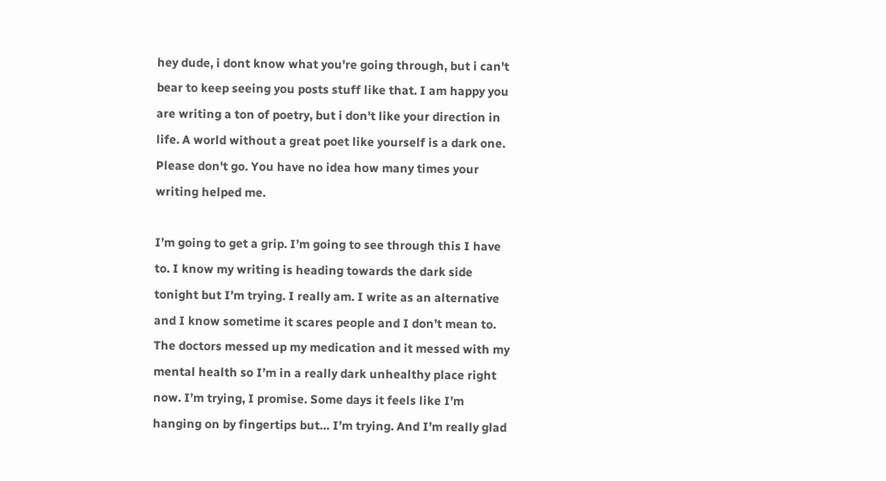hey dude, i dont know what you're going through, but i can't bear to keep seeing you posts stuff like that. I am happy you are writing a ton of poetry, but i don't like your direction in life. A world without a great poet like yourself is a dark one. Please don't go. You have no idea how many times your writing helped me.

I’m going to get a grip. I’m going to see through this I have to. I know my writing is heading towards the dark side tonight but I’m trying. I really am. I write as an alternative and I know sometime it scares people and I don’t mean to. The doctors messed up my medication and it messed with my mental health so I’m in a really dark unhealthy place right now. I’m trying, I promise. Some days it feels like I’m hanging on by fingertips but… I’m trying. And I’m really glad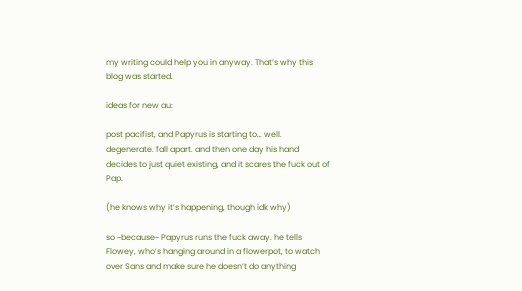my writing could help you in anyway. That’s why this blog was started.

ideas for new au:

post pacifist, and Papyrus is starting to… well. degenerate. fall apart. and then one day his hand decides to just quiet existing, and it scares the fuck out of Pap.

(he knows why it’s happening, though idk why)

so ~because~ Papyrus runs the fuck away. he tells Flowey, who’s hanging around in a flowerpot, to watch over Sans and make sure he doesn’t do anything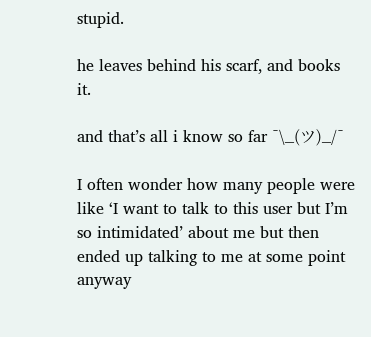stupid.

he leaves behind his scarf, and books it.

and that’s all i know so far ¯\_(ツ)_/¯

I often wonder how many people were like ‘I want to talk to this user but I’m so intimidated’ about me but then ended up talking to me at some point anyway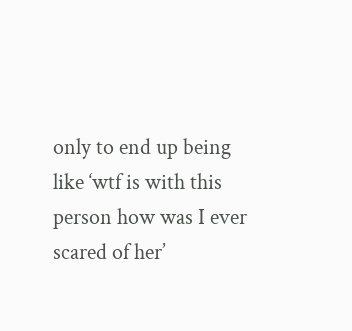only to end up being like ‘wtf is with this person how was I ever scared of her’